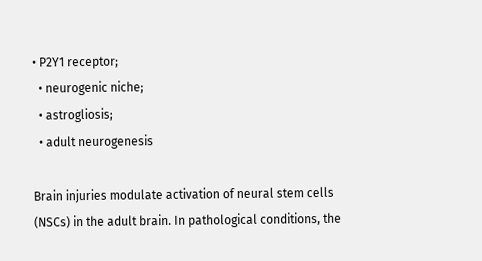• P2Y1 receptor;
  • neurogenic niche;
  • astrogliosis;
  • adult neurogenesis

Brain injuries modulate activation of neural stem cells (NSCs) in the adult brain. In pathological conditions, the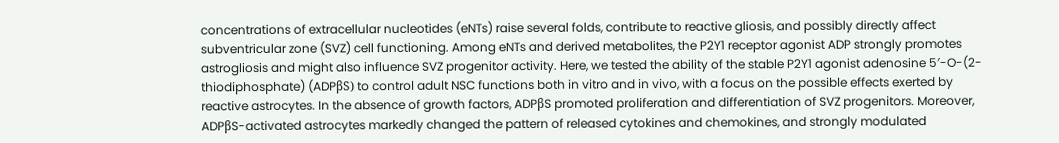concentrations of extracellular nucleotides (eNTs) raise several folds, contribute to reactive gliosis, and possibly directly affect subventricular zone (SVZ) cell functioning. Among eNTs and derived metabolites, the P2Y1 receptor agonist ADP strongly promotes astrogliosis and might also influence SVZ progenitor activity. Here, we tested the ability of the stable P2Y1 agonist adenosine 5′-O-(2-thiodiphosphate) (ADPβS) to control adult NSC functions both in vitro and in vivo, with a focus on the possible effects exerted by reactive astrocytes. In the absence of growth factors, ADPβS promoted proliferation and differentiation of SVZ progenitors. Moreover, ADPβS-activated astrocytes markedly changed the pattern of released cytokines and chemokines, and strongly modulated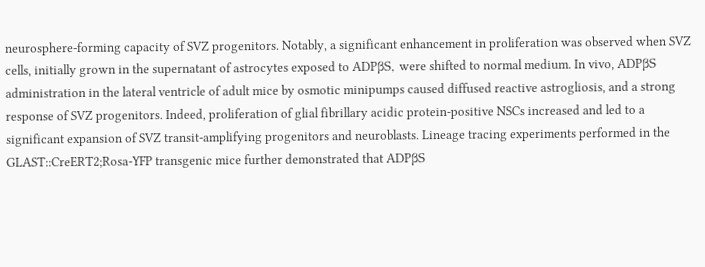neurosphere-forming capacity of SVZ progenitors. Notably, a significant enhancement in proliferation was observed when SVZ cells, initially grown in the supernatant of astrocytes exposed to ADPβS, were shifted to normal medium. In vivo, ADPβS administration in the lateral ventricle of adult mice by osmotic minipumps caused diffused reactive astrogliosis, and a strong response of SVZ progenitors. Indeed, proliferation of glial fibrillary acidic protein-positive NSCs increased and led to a significant expansion of SVZ transit-amplifying progenitors and neuroblasts. Lineage tracing experiments performed in the GLAST::CreERT2;Rosa-YFP transgenic mice further demonstrated that ADPβS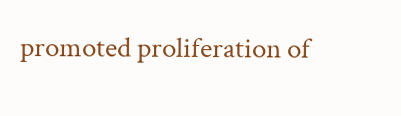promoted proliferation of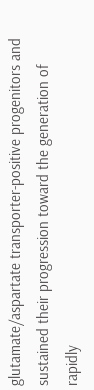glutamate/aspartate transporter-positive progenitors and sustained their progression toward the generation of rapidly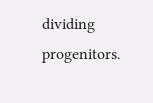dividing progenitors.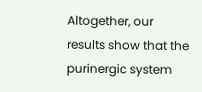Altogether, our results show that the purinergic system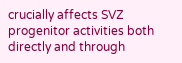crucially affects SVZ progenitor activities both directly and through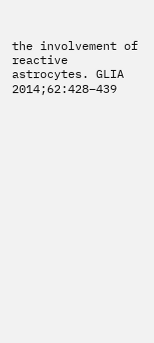the involvement of reactive astrocytes. GLIA 2014;62:428–439